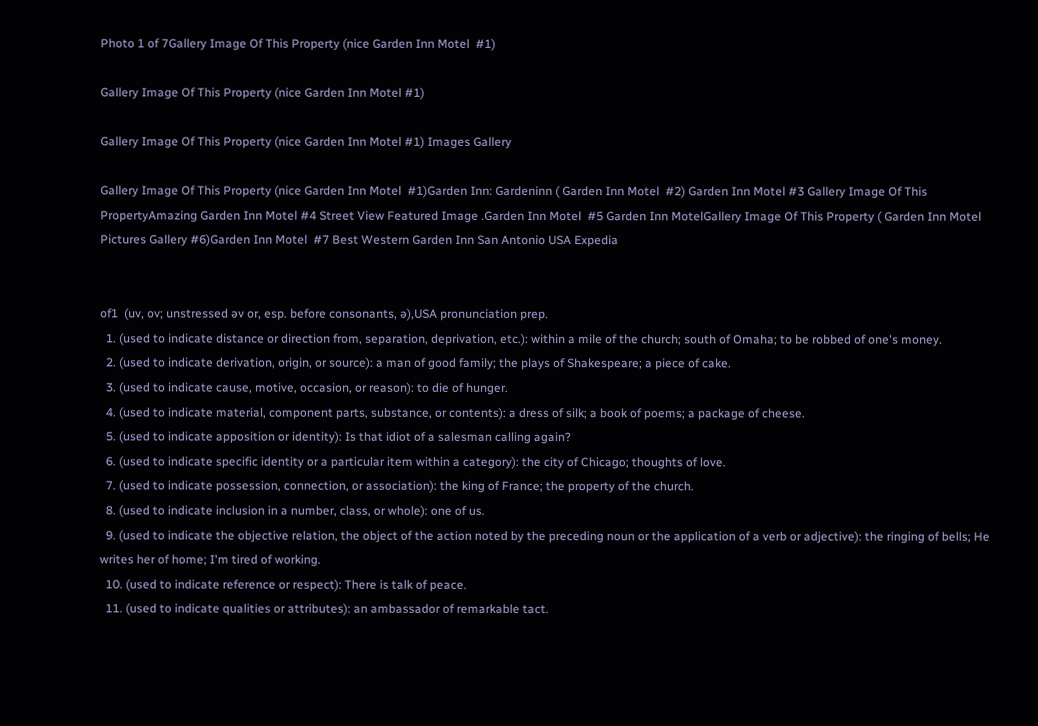Photo 1 of 7Gallery Image Of This Property (nice Garden Inn Motel  #1)

Gallery Image Of This Property (nice Garden Inn Motel #1)

Gallery Image Of This Property (nice Garden Inn Motel #1) Images Gallery

Gallery Image Of This Property (nice Garden Inn Motel  #1)Garden Inn: Gardeninn ( Garden Inn Motel  #2) Garden Inn Motel #3 Gallery Image Of This PropertyAmazing Garden Inn Motel #4 Street View Featured Image .Garden Inn Motel  #5 Garden Inn MotelGallery Image Of This Property ( Garden Inn Motel Pictures Gallery #6)Garden Inn Motel  #7 Best Western Garden Inn San Antonio USA Expedia


of1  (uv, ov; unstressed əv or, esp. before consonants, ə),USA pronunciation prep.
  1. (used to indicate distance or direction from, separation, deprivation, etc.): within a mile of the church; south of Omaha; to be robbed of one's money.
  2. (used to indicate derivation, origin, or source): a man of good family; the plays of Shakespeare; a piece of cake.
  3. (used to indicate cause, motive, occasion, or reason): to die of hunger.
  4. (used to indicate material, component parts, substance, or contents): a dress of silk; a book of poems; a package of cheese.
  5. (used to indicate apposition or identity): Is that idiot of a salesman calling again?
  6. (used to indicate specific identity or a particular item within a category): the city of Chicago; thoughts of love.
  7. (used to indicate possession, connection, or association): the king of France; the property of the church.
  8. (used to indicate inclusion in a number, class, or whole): one of us.
  9. (used to indicate the objective relation, the object of the action noted by the preceding noun or the application of a verb or adjective): the ringing of bells; He writes her of home; I'm tired of working.
  10. (used to indicate reference or respect): There is talk of peace.
  11. (used to indicate qualities or attributes): an ambassador of remarkable tact.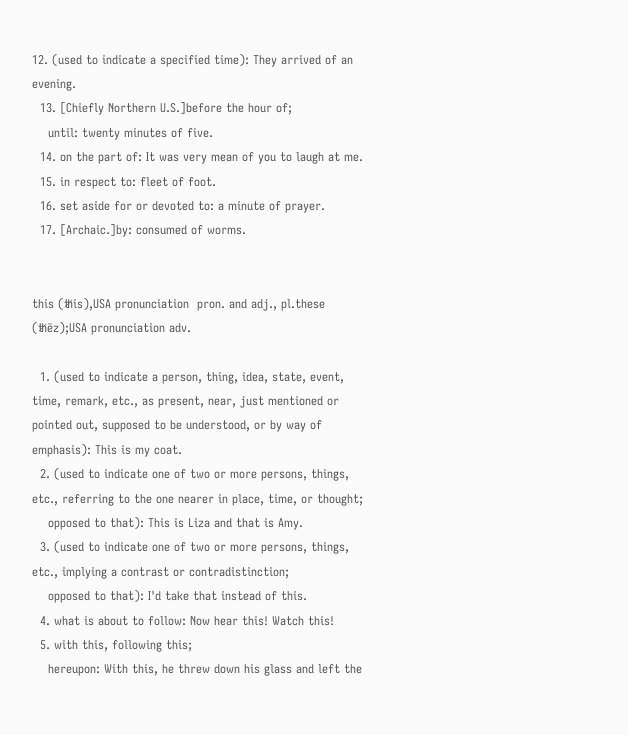12. (used to indicate a specified time): They arrived of an evening.
  13. [Chiefly Northern U.S.]before the hour of;
    until: twenty minutes of five.
  14. on the part of: It was very mean of you to laugh at me.
  15. in respect to: fleet of foot.
  16. set aside for or devoted to: a minute of prayer.
  17. [Archaic.]by: consumed of worms.


this (ᵺis),USA pronunciation  pron. and adj., pl.these  (ᵺēz);USA pronunciation adv.

  1. (used to indicate a person, thing, idea, state, event, time, remark, etc., as present, near, just mentioned or pointed out, supposed to be understood, or by way of emphasis): This is my coat.
  2. (used to indicate one of two or more persons, things, etc., referring to the one nearer in place, time, or thought;
    opposed to that): This is Liza and that is Amy.
  3. (used to indicate one of two or more persons, things, etc., implying a contrast or contradistinction;
    opposed to that): I'd take that instead of this.
  4. what is about to follow: Now hear this! Watch this!
  5. with this, following this;
    hereupon: With this, he threw down his glass and left the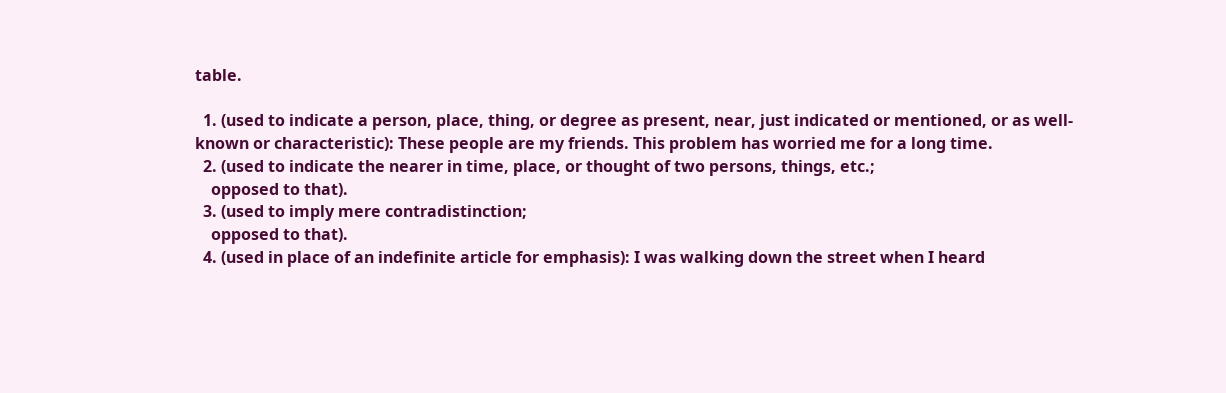table.

  1. (used to indicate a person, place, thing, or degree as present, near, just indicated or mentioned, or as well-known or characteristic): These people are my friends. This problem has worried me for a long time.
  2. (used to indicate the nearer in time, place, or thought of two persons, things, etc.;
    opposed to that).
  3. (used to imply mere contradistinction;
    opposed to that).
  4. (used in place of an indefinite article for emphasis): I was walking down the street when I heard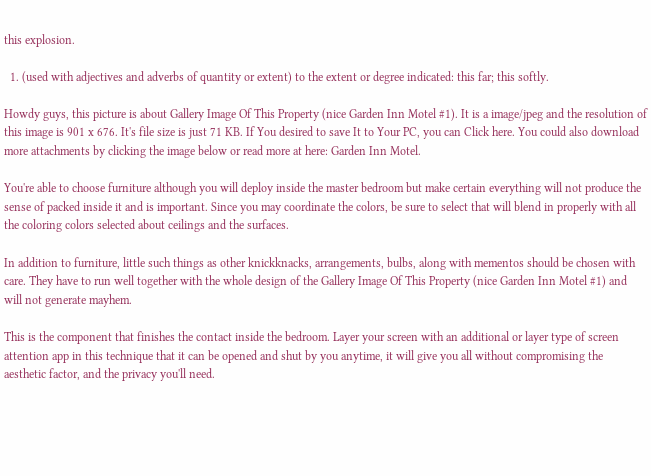this explosion.

  1. (used with adjectives and adverbs of quantity or extent) to the extent or degree indicated: this far; this softly.

Howdy guys, this picture is about Gallery Image Of This Property (nice Garden Inn Motel #1). It is a image/jpeg and the resolution of this image is 901 x 676. It's file size is just 71 KB. If You desired to save It to Your PC, you can Click here. You could also download more attachments by clicking the image below or read more at here: Garden Inn Motel.

You're able to choose furniture although you will deploy inside the master bedroom but make certain everything will not produce the sense of packed inside it and is important. Since you may coordinate the colors, be sure to select that will blend in properly with all the coloring colors selected about ceilings and the surfaces.

In addition to furniture, little such things as other knickknacks, arrangements, bulbs, along with mementos should be chosen with care. They have to run well together with the whole design of the Gallery Image Of This Property (nice Garden Inn Motel #1) and will not generate mayhem.

This is the component that finishes the contact inside the bedroom. Layer your screen with an additional or layer type of screen attention app in this technique that it can be opened and shut by you anytime, it will give you all without compromising the aesthetic factor, and the privacy you'll need.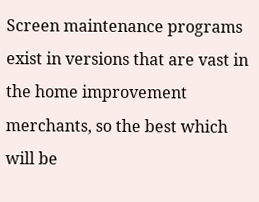Screen maintenance programs exist in versions that are vast in the home improvement merchants, so the best which will be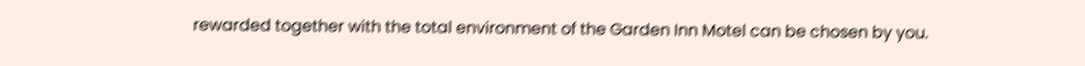rewarded together with the total environment of the Garden Inn Motel can be chosen by you.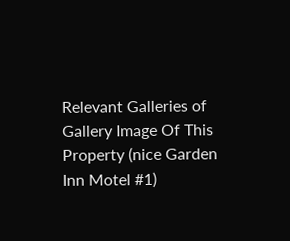Relevant Galleries of Gallery Image Of This Property (nice Garden Inn Motel #1)